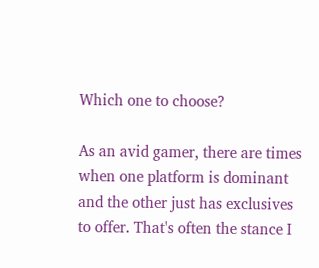Which one to choose?

As an avid gamer, there are times when one platform is dominant and the other just has exclusives to offer. That's often the stance I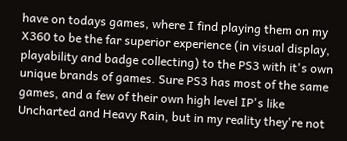have on todays games, where I find playing them on my X360 to be the far superior experience (in visual display, playability and badge collecting) to the PS3 with it's own unique brands of games. Sure PS3 has most of the same games, and a few of their own high level IP's like Uncharted and Heavy Rain, but in my reality they're not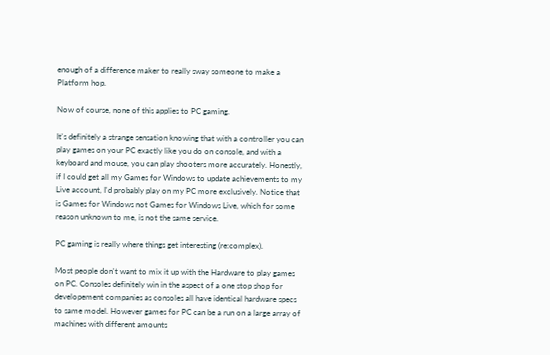enough of a difference maker to really sway someone to make a Platform hop.

Now of course, none of this applies to PC gaming.

It's definitely a strange sensation knowing that with a controller you can play games on your PC exactly like you do on console, and with a keyboard and mouse, you can play shooters more accurately. Honestly, if I could get all my Games for Windows to update achievements to my Live account, I'd probably play on my PC more exclusively. Notice that is Games for Windows not Games for Windows Live, which for some reason unknown to me, is not the same service.

PC gaming is really where things get interesting (re:complex).

Most people don't want to mix it up with the Hardware to play games on PC. Consoles definitely win in the aspect of a one stop shop for developement companies as consoles all have identical hardware specs to same model. However games for PC can be a run on a large array of machines with different amounts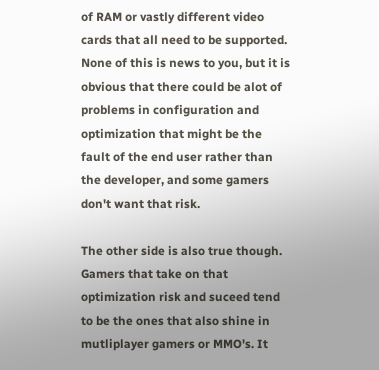of RAM or vastly different video cards that all need to be supported. None of this is news to you, but it is obvious that there could be alot of problems in configuration and optimization that might be the fault of the end user rather than the developer, and some gamers don't want that risk.

The other side is also true though. Gamers that take on that optimization risk and suceed tend to be the ones that also shine in mutliplayer gamers or MMO's. It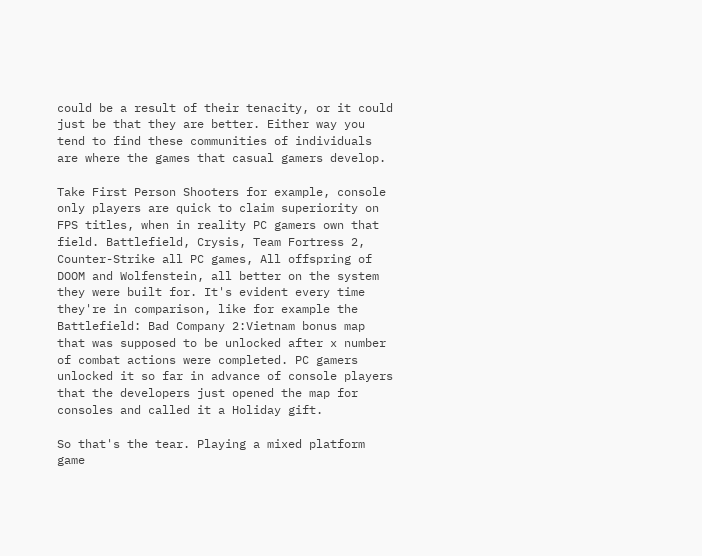could be a result of their tenacity, or it could just be that they are better. Either way you tend to find these communities of individuals are where the games that casual gamers develop.

Take First Person Shooters for example, console only players are quick to claim superiority on FPS titles, when in reality PC gamers own that field. Battlefield, Crysis, Team Fortress 2, Counter-Strike all PC games, All offspring of DOOM and Wolfenstein, all better on the system they were built for. It's evident every time they're in comparison, like for example the Battlefield: Bad Company 2:Vietnam bonus map that was supposed to be unlocked after x number of combat actions were completed. PC gamers unlocked it so far in advance of console players that the developers just opened the map for consoles and called it a Holiday gift.

So that's the tear. Playing a mixed platform game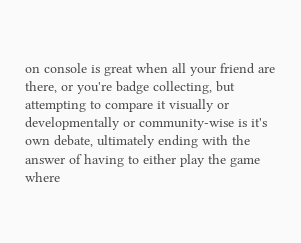on console is great when all your friend are there, or you're badge collecting, but attempting to compare it visually or developmentally or community-wise is it's own debate, ultimately ending with the answer of having to either play the game where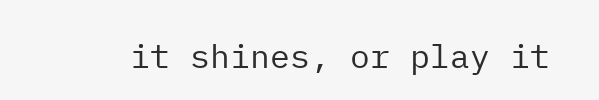it shines, or play it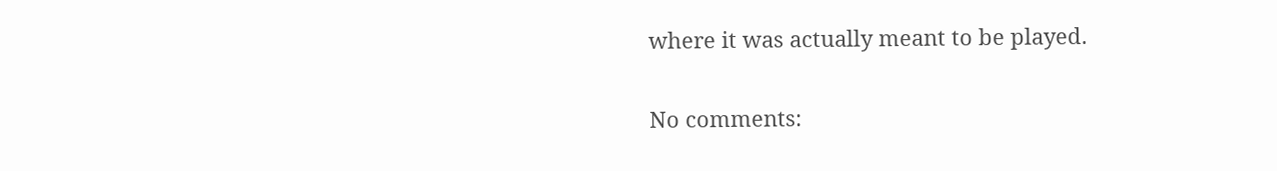where it was actually meant to be played.

No comments: